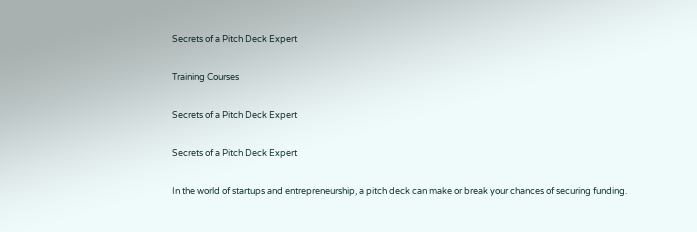Secrets of a Pitch Deck Expert

Training Courses

Secrets of a Pitch Deck Expert

Secrets of a Pitch Deck Expert

In the world of startups and entrepreneurship, a pitch deck can make or break your chances of securing funding.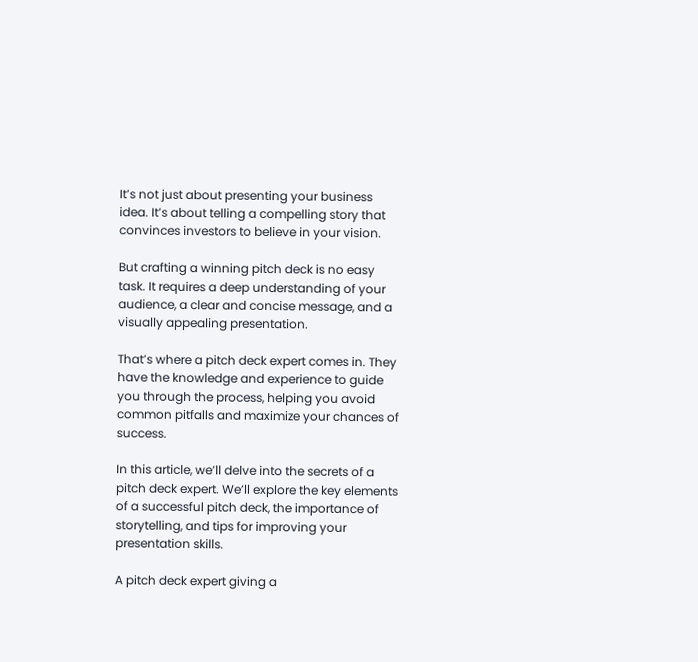It’s not just about presenting your business idea. It’s about telling a compelling story that convinces investors to believe in your vision.

But crafting a winning pitch deck is no easy task. It requires a deep understanding of your audience, a clear and concise message, and a visually appealing presentation.

That’s where a pitch deck expert comes in. They have the knowledge and experience to guide you through the process, helping you avoid common pitfalls and maximize your chances of success.

In this article, we’ll delve into the secrets of a pitch deck expert. We’ll explore the key elements of a successful pitch deck, the importance of storytelling, and tips for improving your presentation skills.

A pitch deck expert giving a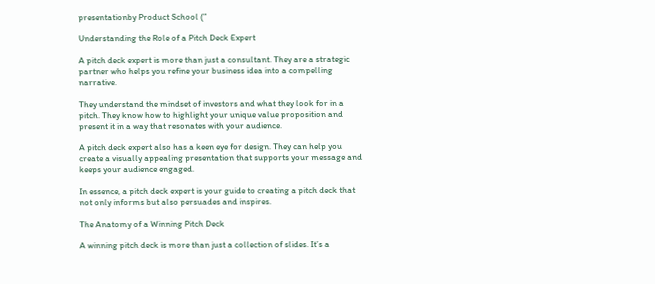presentationby Product School (”

Understanding the Role of a Pitch Deck Expert

A pitch deck expert is more than just a consultant. They are a strategic partner who helps you refine your business idea into a compelling narrative.

They understand the mindset of investors and what they look for in a pitch. They know how to highlight your unique value proposition and present it in a way that resonates with your audience.

A pitch deck expert also has a keen eye for design. They can help you create a visually appealing presentation that supports your message and keeps your audience engaged.

In essence, a pitch deck expert is your guide to creating a pitch deck that not only informs but also persuades and inspires.

The Anatomy of a Winning Pitch Deck

A winning pitch deck is more than just a collection of slides. It’s a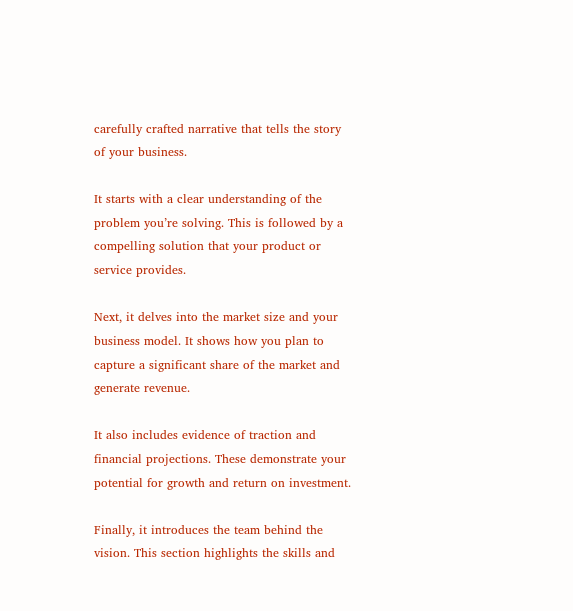carefully crafted narrative that tells the story of your business.

It starts with a clear understanding of the problem you’re solving. This is followed by a compelling solution that your product or service provides.

Next, it delves into the market size and your business model. It shows how you plan to capture a significant share of the market and generate revenue.

It also includes evidence of traction and financial projections. These demonstrate your potential for growth and return on investment.

Finally, it introduces the team behind the vision. This section highlights the skills and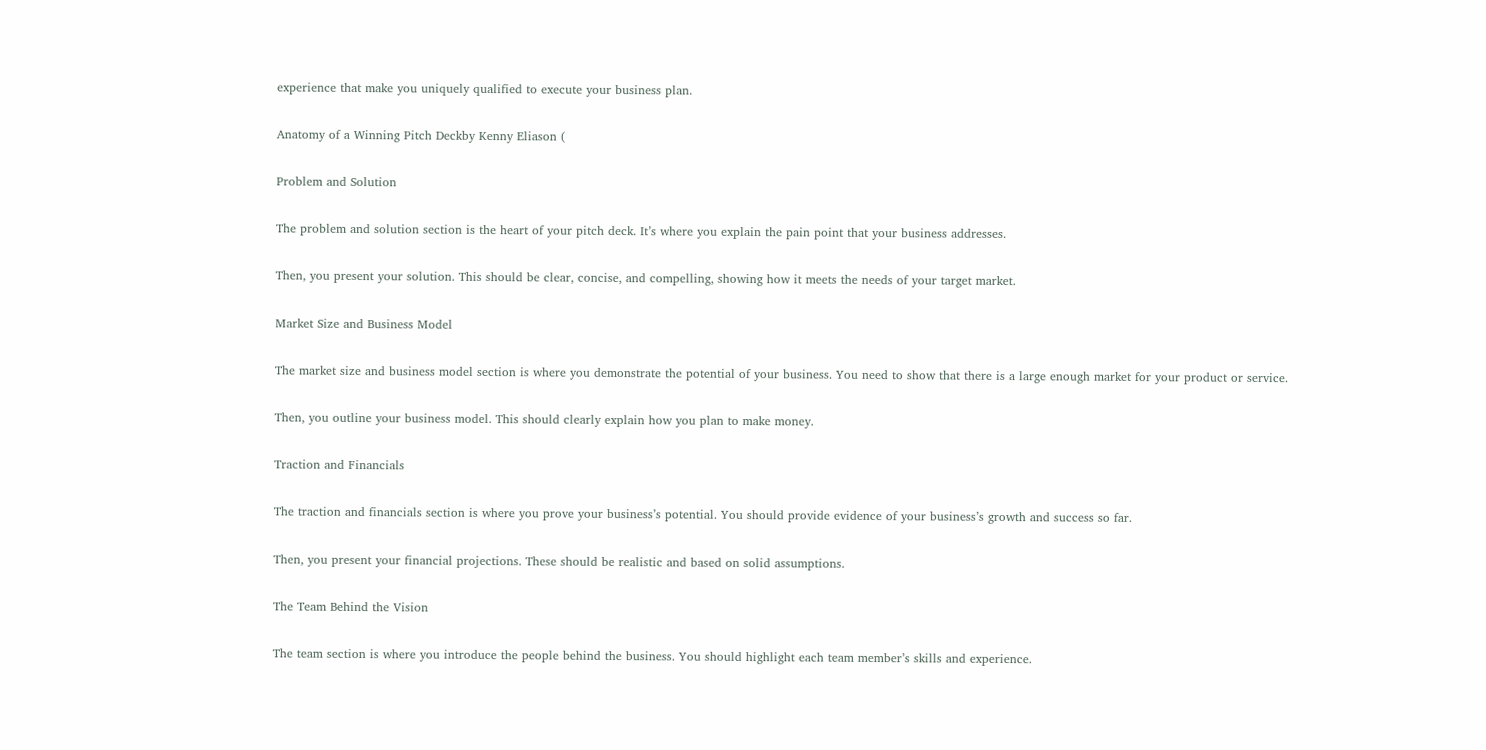experience that make you uniquely qualified to execute your business plan.

Anatomy of a Winning Pitch Deckby Kenny Eliason (

Problem and Solution

The problem and solution section is the heart of your pitch deck. It’s where you explain the pain point that your business addresses.

Then, you present your solution. This should be clear, concise, and compelling, showing how it meets the needs of your target market.

Market Size and Business Model

The market size and business model section is where you demonstrate the potential of your business. You need to show that there is a large enough market for your product or service.

Then, you outline your business model. This should clearly explain how you plan to make money.

Traction and Financials

The traction and financials section is where you prove your business’s potential. You should provide evidence of your business’s growth and success so far.

Then, you present your financial projections. These should be realistic and based on solid assumptions.

The Team Behind the Vision

The team section is where you introduce the people behind the business. You should highlight each team member’s skills and experience.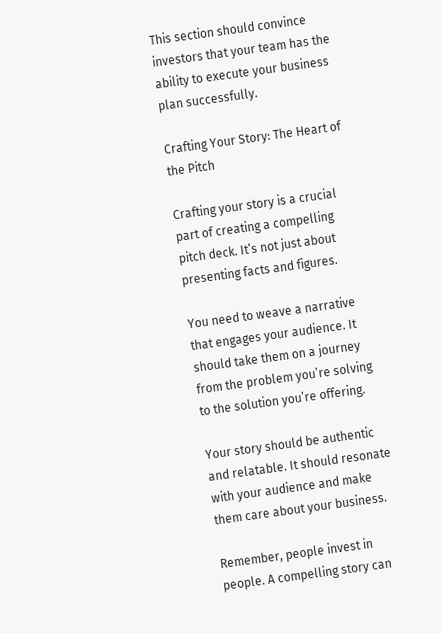This section should convince investors that your team has the ability to execute your business plan successfully.

Crafting Your Story: The Heart of the Pitch

Crafting your story is a crucial part of creating a compelling pitch deck. It’s not just about presenting facts and figures.

You need to weave a narrative that engages your audience. It should take them on a journey from the problem you’re solving to the solution you’re offering.

Your story should be authentic and relatable. It should resonate with your audience and make them care about your business.

Remember, people invest in people. A compelling story can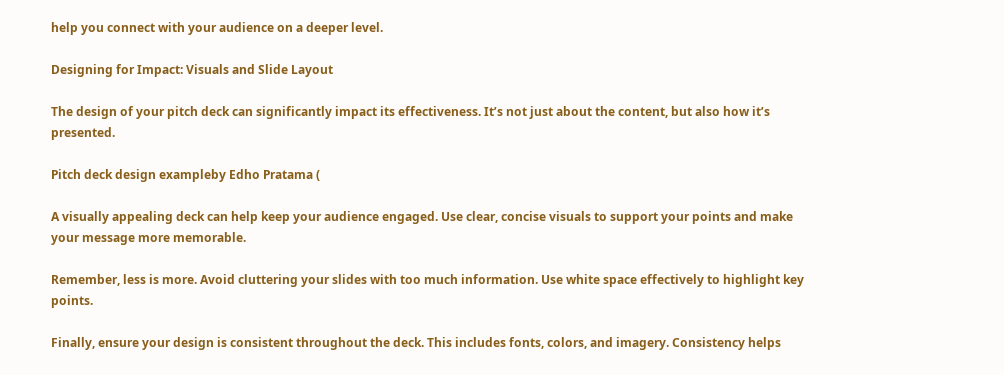help you connect with your audience on a deeper level.

Designing for Impact: Visuals and Slide Layout

The design of your pitch deck can significantly impact its effectiveness. It’s not just about the content, but also how it’s presented.

Pitch deck design exampleby Edho Pratama (

A visually appealing deck can help keep your audience engaged. Use clear, concise visuals to support your points and make your message more memorable.

Remember, less is more. Avoid cluttering your slides with too much information. Use white space effectively to highlight key points.

Finally, ensure your design is consistent throughout the deck. This includes fonts, colors, and imagery. Consistency helps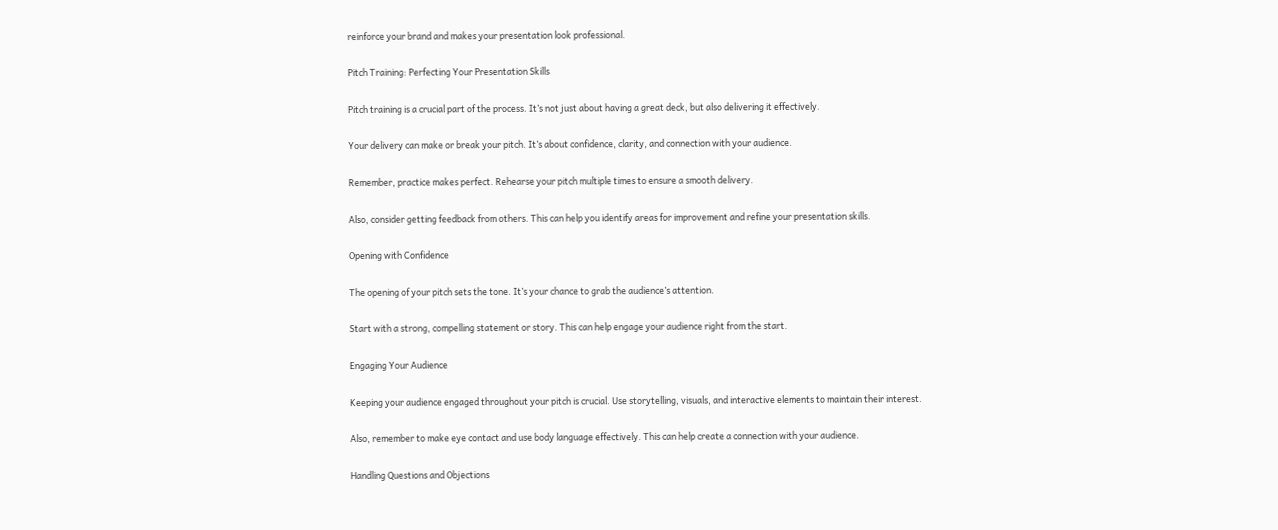reinforce your brand and makes your presentation look professional.

Pitch Training: Perfecting Your Presentation Skills

Pitch training is a crucial part of the process. It’s not just about having a great deck, but also delivering it effectively.

Your delivery can make or break your pitch. It’s about confidence, clarity, and connection with your audience.

Remember, practice makes perfect. Rehearse your pitch multiple times to ensure a smooth delivery.

Also, consider getting feedback from others. This can help you identify areas for improvement and refine your presentation skills.

Opening with Confidence

The opening of your pitch sets the tone. It’s your chance to grab the audience’s attention.

Start with a strong, compelling statement or story. This can help engage your audience right from the start.

Engaging Your Audience

Keeping your audience engaged throughout your pitch is crucial. Use storytelling, visuals, and interactive elements to maintain their interest.

Also, remember to make eye contact and use body language effectively. This can help create a connection with your audience.

Handling Questions and Objections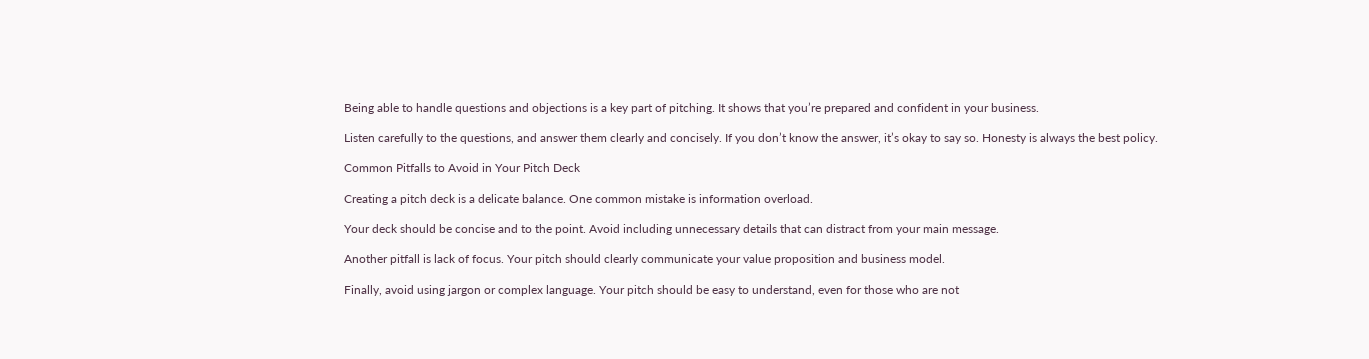Being able to handle questions and objections is a key part of pitching. It shows that you’re prepared and confident in your business.

Listen carefully to the questions, and answer them clearly and concisely. If you don’t know the answer, it’s okay to say so. Honesty is always the best policy.

Common Pitfalls to Avoid in Your Pitch Deck

Creating a pitch deck is a delicate balance. One common mistake is information overload.

Your deck should be concise and to the point. Avoid including unnecessary details that can distract from your main message.

Another pitfall is lack of focus. Your pitch should clearly communicate your value proposition and business model.

Finally, avoid using jargon or complex language. Your pitch should be easy to understand, even for those who are not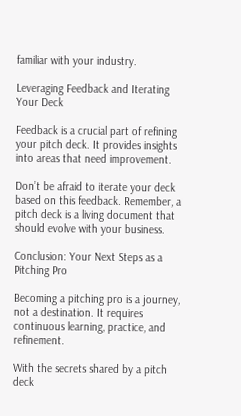familiar with your industry.

Leveraging Feedback and Iterating Your Deck

Feedback is a crucial part of refining your pitch deck. It provides insights into areas that need improvement.

Don’t be afraid to iterate your deck based on this feedback. Remember, a pitch deck is a living document that should evolve with your business.

Conclusion: Your Next Steps as a Pitching Pro

Becoming a pitching pro is a journey, not a destination. It requires continuous learning, practice, and refinement.

With the secrets shared by a pitch deck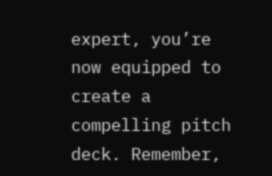expert, you’re now equipped to create a compelling pitch deck. Remember,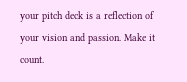your pitch deck is a reflection of your vision and passion. Make it count.